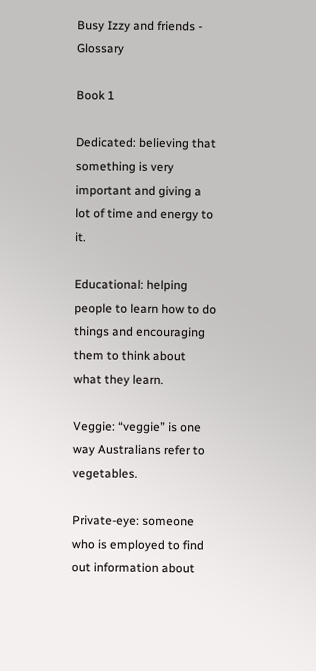Busy Izzy and friends - Glossary

Book 1

Dedicated: believing that something is very important and giving a lot of time and energy to it.

Educational: helping people to learn how to do things and encouraging them to think about what they learn.

Veggie: “veggie” is one way Australians refer to vegetables.

Private-eye: someone who is employed to find out information about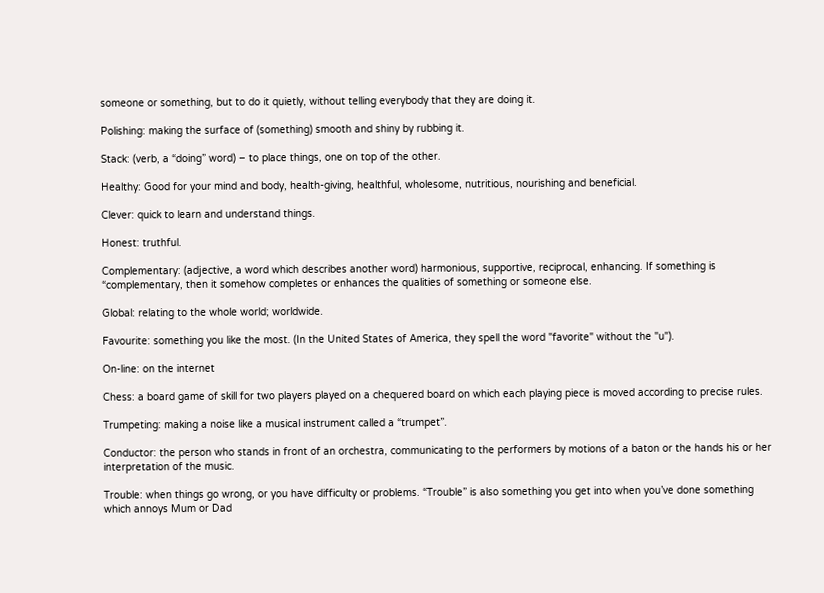someone or something, but to do it quietly, without telling everybody that they are doing it.

Polishing: making the surface of (something) smooth and shiny by rubbing it.

Stack: (verb, a “doing” word) – to place things, one on top of the other.

Healthy: Good for your mind and body, health-giving, healthful, wholesome, nutritious, nourishing and beneficial.

Clever: quick to learn and understand things.

Honest: truthful.

Complementary: (adjective, a word which describes another word) harmonious, supportive, reciprocal, enhancing. If something is “complementary, then it somehow completes or enhances the qualities of something or someone else.

Global: relating to the whole world; worldwide.

Favourite: something you like the most. (In the United States of America, they spell the word "favorite" without the "u").

On-line: on the internet

Chess: a board game of skill for two players played on a chequered board on which each playing piece is moved according to precise rules.

Trumpeting: making a noise like a musical instrument called a “trumpet”.

Conductor: the person who stands in front of an orchestra, communicating to the performers by motions of a baton or the hands his or her interpretation of the music.

Trouble: when things go wrong, or you have difficulty or problems. “Trouble” is also something you get into when you’ve done something which annoys Mum or Dad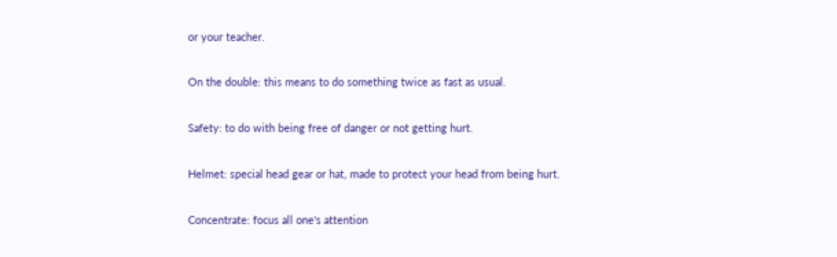or your teacher.

On the double: this means to do something twice as fast as usual.

Safety: to do with being free of danger or not getting hurt.

Helmet: special head gear or hat, made to protect your head from being hurt.

Concentrate: focus all one's attention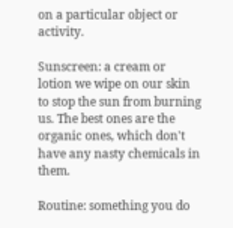on a particular object or activity.

Sunscreen: a cream or lotion we wipe on our skin to stop the sun from burning us. The best ones are the organic ones, which don't have any nasty chemicals in them.

Routine: something you do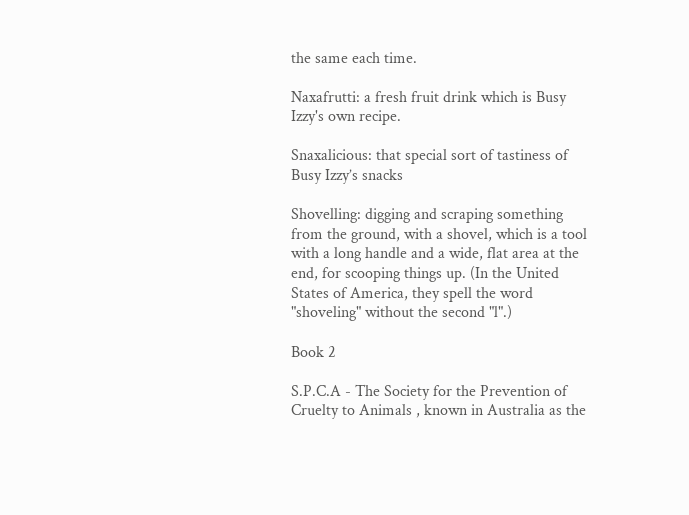the same each time.

Naxafrutti: a fresh fruit drink which is Busy Izzy's own recipe.

Snaxalicious: that special sort of tastiness of Busy Izzy’s snacks

Shovelling: digging and scraping something from the ground, with a shovel, which is a tool with a long handle and a wide, flat area at the end, for scooping things up. (In the United States of America, they spell the word "shoveling" without the second "l".)

Book 2

S.P.C.A - The Society for the Prevention of Cruelty to Animals , known in Australia as the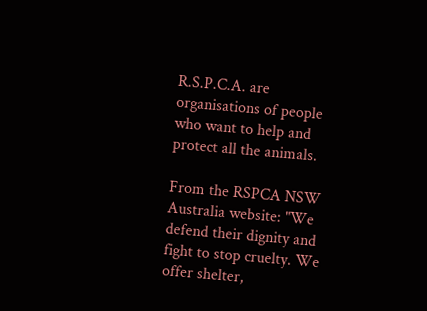R.S.P.C.A. are organisations of people who want to help and protect all the animals.

From the RSPCA NSW Australia website: "We defend their dignity and fight to stop cruelty. We offer shelter,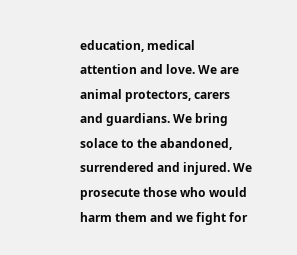education, medical attention and love. We are animal protectors, carers and guardians. We bring solace to the abandoned, surrendered and injured. We prosecute those who would harm them and we fight for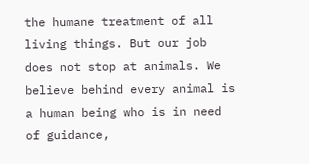the humane treatment of all living things. But our job does not stop at animals. We believe behind every animal is a human being who is in need of guidance,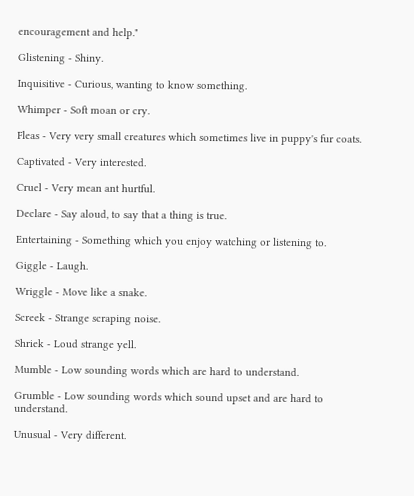encouragement and help."

Glistening - Shiny.

Inquisitive - Curious, wanting to know something.

Whimper - Soft moan or cry.

Fleas - Very very small creatures which sometimes live in puppy's fur coats.

Captivated - Very interested.

Cruel - Very mean ant hurtful.

Declare - Say aloud, to say that a thing is true.

Entertaining - Something which you enjoy watching or listening to.

Giggle - Laugh.

Wriggle - Move like a snake.

Screek - Strange scraping noise.

Shriek - Loud strange yell.

Mumble - Low sounding words which are hard to understand.

Grumble - Low sounding words which sound upset and are hard to understand.

Unusual - Very different.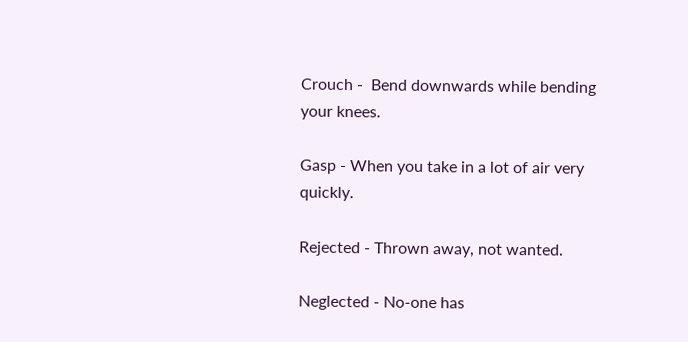Crouch -  Bend downwards while bending your knees.

Gasp - When you take in a lot of air very quickly.

Rejected - Thrown away, not wanted.

Neglected - No-one has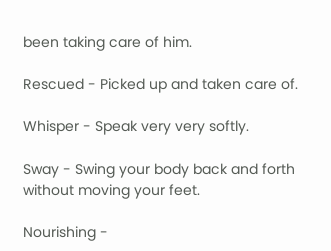been taking care of him.

Rescued - Picked up and taken care of.

Whisper - Speak very very softly.

Sway - Swing your body back and forth without moving your feet.

Nourishing -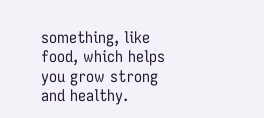something, like food, which helps you grow strong and healthy.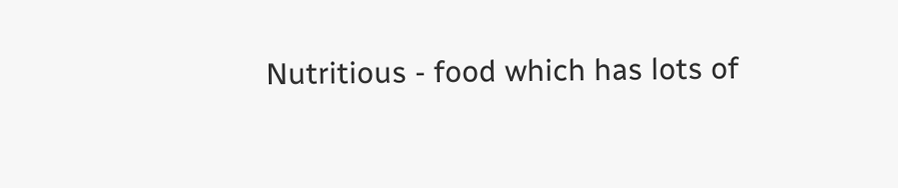Nutritious - food which has lots of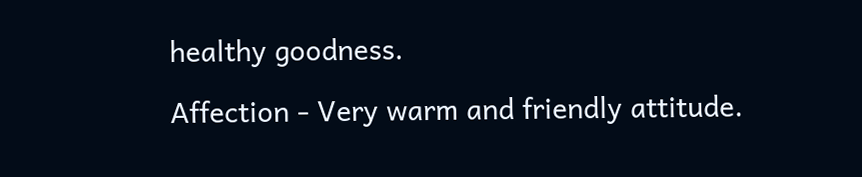healthy goodness.

Affection - Very warm and friendly attitude.